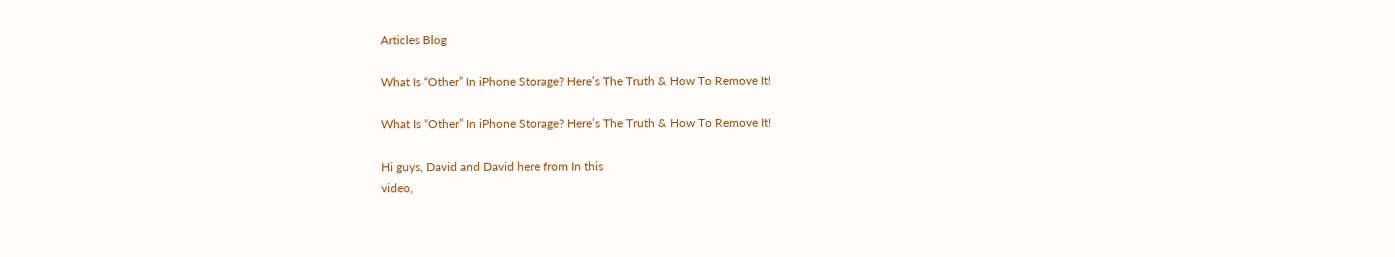Articles Blog

What Is “Other” In iPhone Storage? Here’s The Truth & How To Remove It!

What Is “Other” In iPhone Storage? Here’s The Truth & How To Remove It!

Hi guys, David and David here from In this
video,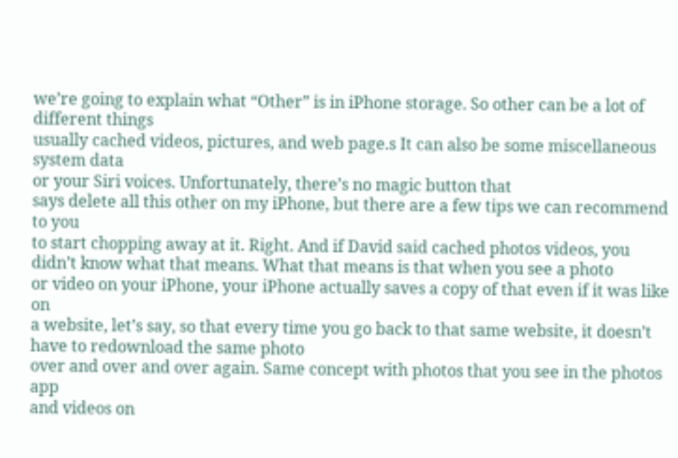we’re going to explain what “Other” is in iPhone storage. So other can be a lot of different things
usually cached videos, pictures, and web page.s It can also be some miscellaneous system data
or your Siri voices. Unfortunately, there’s no magic button that
says delete all this other on my iPhone, but there are a few tips we can recommend to you
to start chopping away at it. Right. And if David said cached photos videos, you
didn’t know what that means. What that means is that when you see a photo
or video on your iPhone, your iPhone actually saves a copy of that even if it was like on
a website, let’s say, so that every time you go back to that same website, it doesn’t have to redownload the same photo
over and over and over again. Same concept with photos that you see in the photos app
and videos on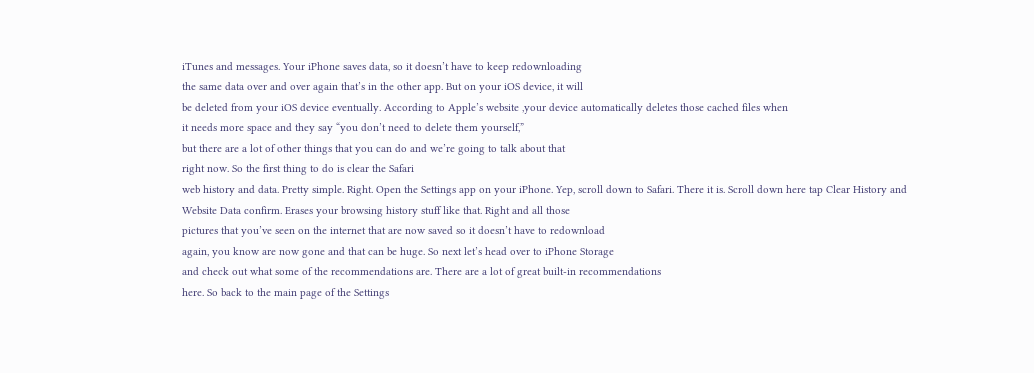iTunes and messages. Your iPhone saves data, so it doesn’t have to keep redownloading
the same data over and over again that’s in the other app. But on your iOS device, it will
be deleted from your iOS device eventually. According to Apple’s website ,your device automatically deletes those cached files when
it needs more space and they say “you don’t need to delete them yourself,”
but there are a lot of other things that you can do and we’re going to talk about that
right now. So the first thing to do is clear the Safari
web history and data. Pretty simple. Right. Open the Settings app on your iPhone. Yep, scroll down to Safari. There it is. Scroll down here tap Clear History and
Website Data confirm. Erases your browsing history stuff like that. Right and all those
pictures that you’ve seen on the internet that are now saved so it doesn’t have to redownload
again, you know are now gone and that can be huge. So next let’s head over to iPhone Storage
and check out what some of the recommendations are. There are a lot of great built-in recommendations
here. So back to the main page of the Settings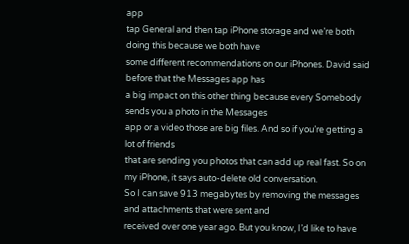app
tap General and then tap iPhone storage and we’re both doing this because we both have
some different recommendations on our iPhones. David said before that the Messages app has
a big impact on this other thing because every Somebody sends you a photo in the Messages
app or a video those are big files. And so if you’re getting a lot of friends
that are sending you photos that can add up real fast. So on my iPhone, it says auto-delete old conversation.
So I can save 913 megabytes by removing the messages and attachments that were sent and
received over one year ago. But you know, I’d like to have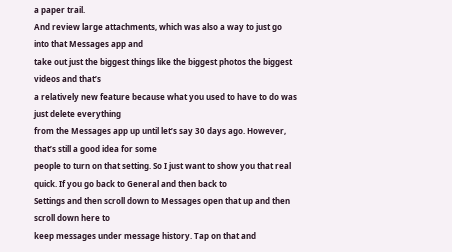a paper trail.
And review large attachments, which was also a way to just go into that Messages app and
take out just the biggest things like the biggest photos the biggest videos and that’s
a relatively new feature because what you used to have to do was just delete everything
from the Messages app up until let’s say 30 days ago. However, that’s still a good idea for some
people to turn on that setting. So I just want to show you that real quick. If you go back to General and then back to
Settings and then scroll down to Messages open that up and then scroll down here to
keep messages under message history. Tap on that and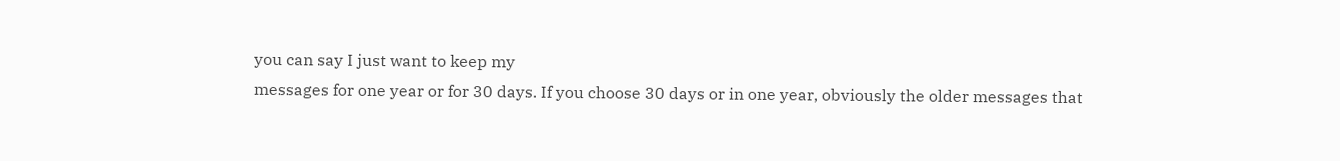you can say I just want to keep my
messages for one year or for 30 days. If you choose 30 days or in one year, obviously the older messages that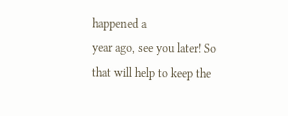happened a
year ago, see you later! So that will help to keep the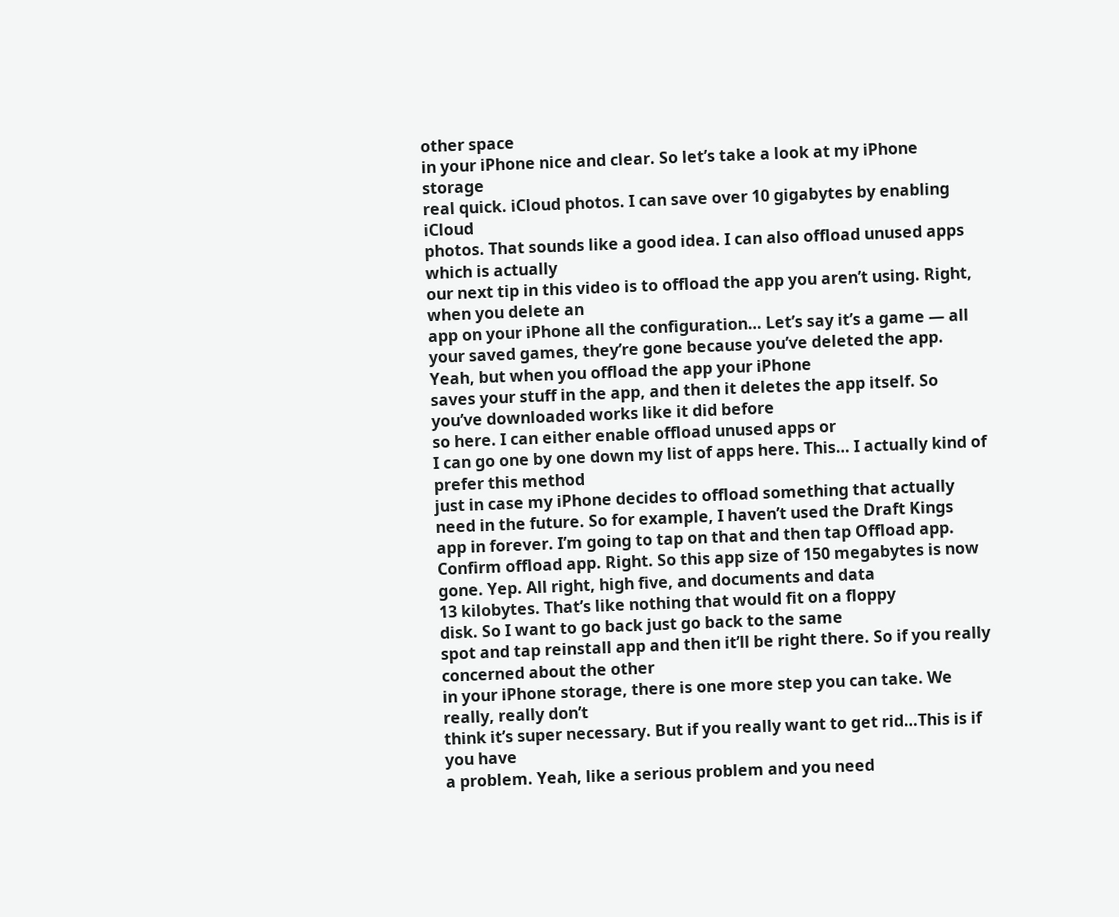other space
in your iPhone nice and clear. So let’s take a look at my iPhone storage
real quick. iCloud photos. I can save over 10 gigabytes by enabling iCloud
photos. That sounds like a good idea. I can also offload unused apps which is actually
our next tip in this video is to offload the app you aren’t using. Right, when you delete an
app on your iPhone all the configuration… Let’s say it’s a game — all your saved games, they’re gone because you’ve deleted the app. Yeah, but when you offload the app your iPhone
saves your stuff in the app, and then it deletes the app itself. So you’ve downloaded works like it did before
so here. I can either enable offload unused apps or
I can go one by one down my list of apps here. This… I actually kind of prefer this method
just in case my iPhone decides to offload something that actually need in the future. So for example, I haven’t used the Draft Kings
app in forever. I’m going to tap on that and then tap Offload app. Confirm offload app. Right. So this app size of 150 megabytes is now gone. Yep. All right, high five, and documents and data
13 kilobytes. That’s like nothing that would fit on a floppy
disk. So I want to go back just go back to the same
spot and tap reinstall app and then it’ll be right there. So if you really concerned about the other
in your iPhone storage, there is one more step you can take. We really, really don’t
think it’s super necessary. But if you really want to get rid…This is if you have
a problem. Yeah, like a serious problem and you need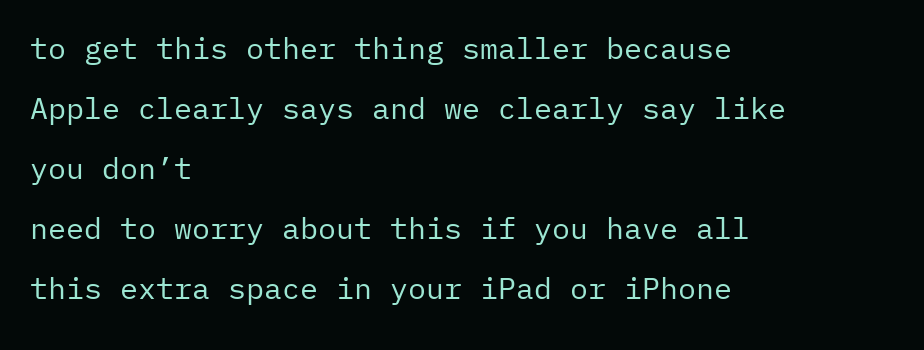to get this other thing smaller because Apple clearly says and we clearly say like you don’t
need to worry about this if you have all this extra space in your iPad or iPhone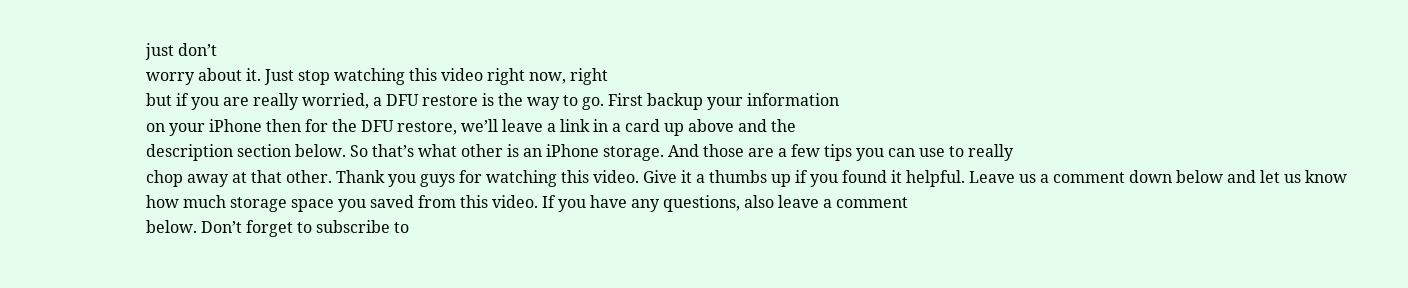just don’t
worry about it. Just stop watching this video right now, right
but if you are really worried, a DFU restore is the way to go. First backup your information
on your iPhone then for the DFU restore, we’ll leave a link in a card up above and the
description section below. So that’s what other is an iPhone storage. And those are a few tips you can use to really
chop away at that other. Thank you guys for watching this video. Give it a thumbs up if you found it helpful. Leave us a comment down below and let us know
how much storage space you saved from this video. If you have any questions, also leave a comment
below. Don’t forget to subscribe to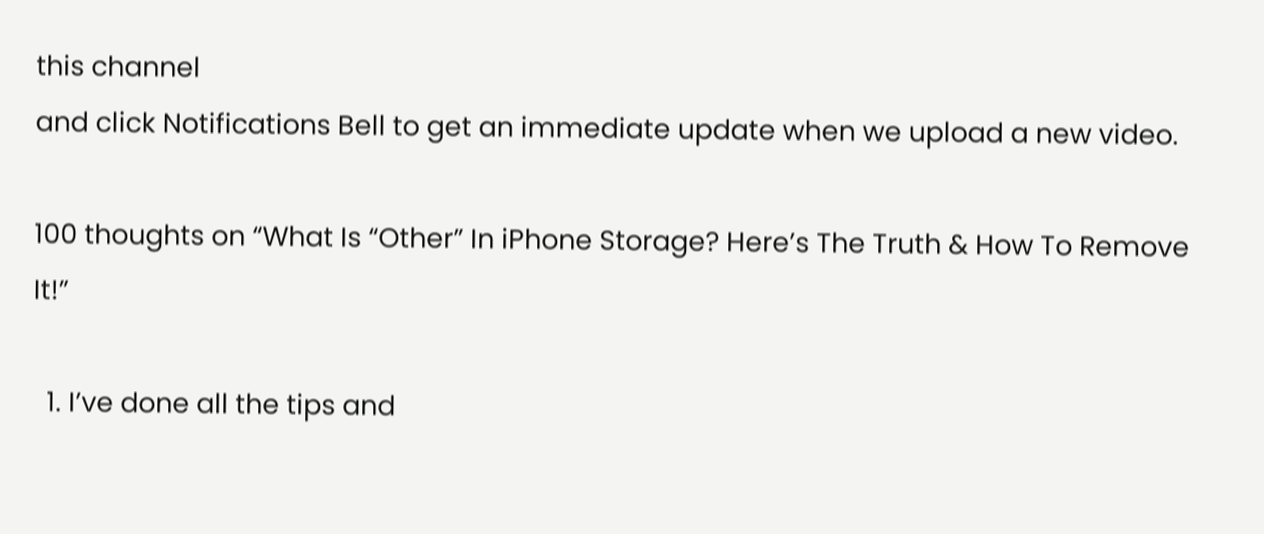this channel
and click Notifications Bell to get an immediate update when we upload a new video.

100 thoughts on “What Is “Other” In iPhone Storage? Here’s The Truth & How To Remove It!”

  1. I’ve done all the tips and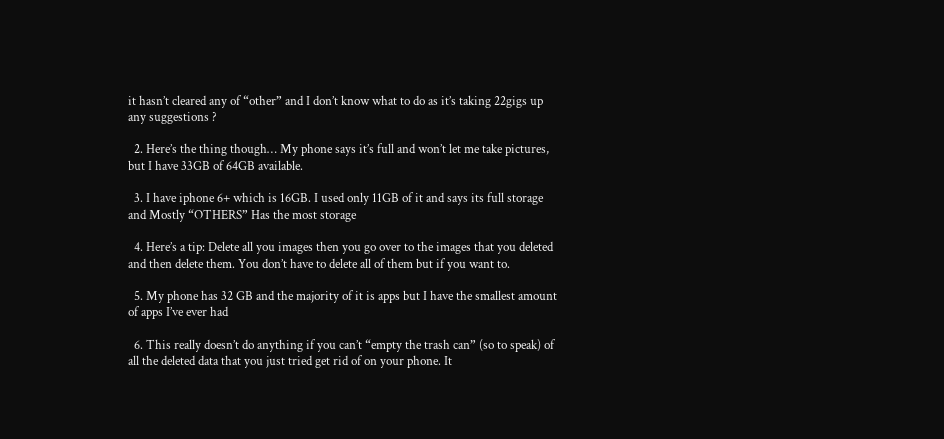it hasn’t cleared any of “other” and I don’t know what to do as it’s taking 22gigs up any suggestions ?

  2. Here’s the thing though… My phone says it’s full and won’t let me take pictures, but I have 33GB of 64GB available.

  3. I have iphone 6+ which is 16GB. I used only 11GB of it and says its full storage and Mostly “OTHERS” Has the most storage

  4. Here’s a tip: Delete all you images then you go over to the images that you deleted and then delete them. You don’t have to delete all of them but if you want to.

  5. My phone has 32 GB and the majority of it is apps but I have the smallest amount of apps I’ve ever had

  6. This really doesn’t do anything if you can’t “empty the trash can” (so to speak) of all the deleted data that you just tried get rid of on your phone. It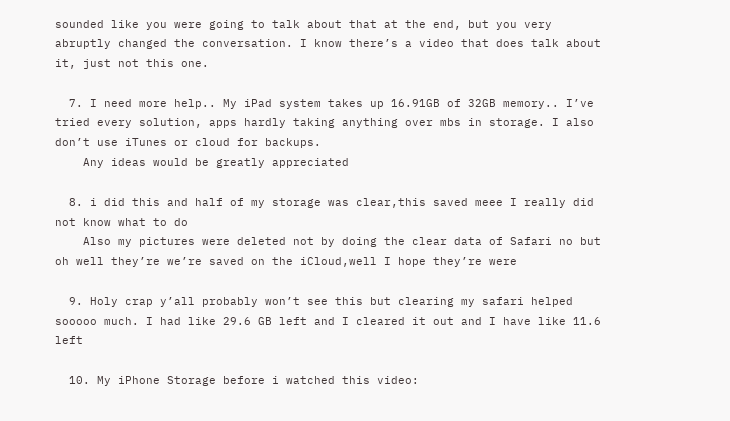sounded like you were going to talk about that at the end, but you very abruptly changed the conversation. I know there’s a video that does talk about it, just not this one.

  7. I need more help.. My iPad system takes up 16.91GB of 32GB memory.. I’ve tried every solution, apps hardly taking anything over mbs in storage. I also don’t use iTunes or cloud for backups.
    Any ideas would be greatly appreciated

  8. i did this and half of my storage was clear,this saved meee I really did not know what to do
    Also my pictures were deleted not by doing the clear data of Safari no but oh well they’re we’re saved on the iCloud,well I hope they’re were

  9. Holy crap y’all probably won’t see this but clearing my safari helped sooooo much. I had like 29.6 GB left and I cleared it out and I have like 11.6 left

  10. My iPhone Storage before i watched this video: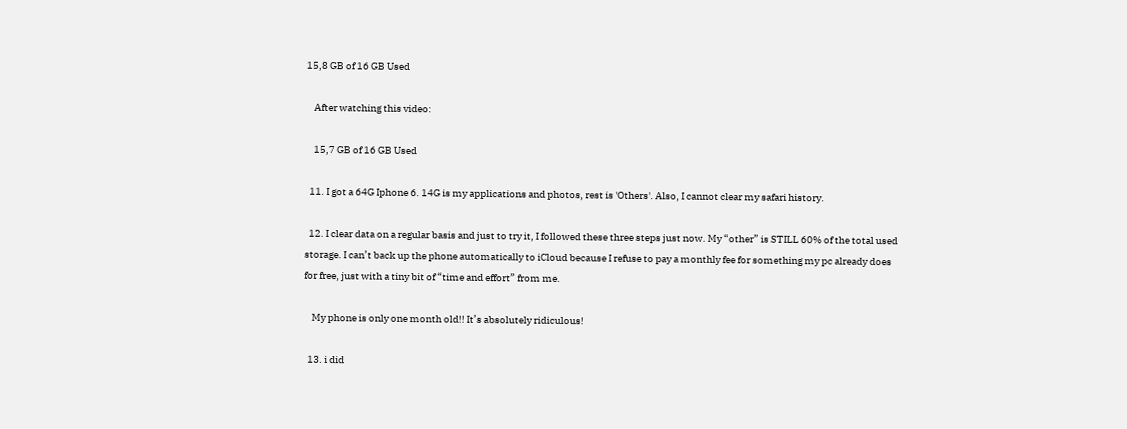15,8 GB of 16 GB Used

    After watching this video:

    15,7 GB of 16 GB Used

  11. I got a 64G Iphone 6. 14G is my applications and photos, rest is 'Others'. Also, I cannot clear my safari history.

  12. I clear data on a regular basis and just to try it, I followed these three steps just now. My “other” is STILL 60% of the total used storage. I can’t back up the phone automatically to iCloud because I refuse to pay a monthly fee for something my pc already does for free, just with a tiny bit of “time and effort” from me.

    My phone is only one month old!! It’s absolutely ridiculous!

  13. i did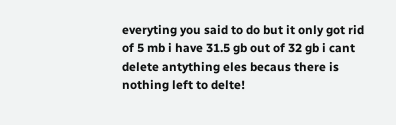everyting you said to do but it only got rid of 5 mb i have 31.5 gb out of 32 gb i cant delete antything eles becaus there is nothing left to delte!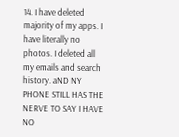14. I have deleted majority of my apps. I have literally no photos. I deleted all my emails and search history. aND NY PHONE STILL HAS THE NERVE TO SAY I HAVE NO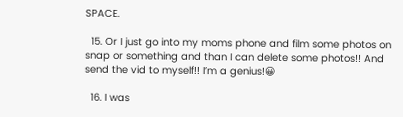SPACE.

  15. Or I just go into my moms phone and film some photos on snap or something and than I can delete some photos!! And send the vid to myself!! I’m a genius!😀

  16. I was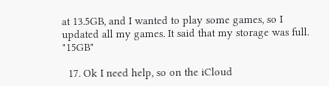at 13.5GB, and I wanted to play some games, so I updated all my games. It said that my storage was full. "15GB"

  17. Ok I need help, so on the iCloud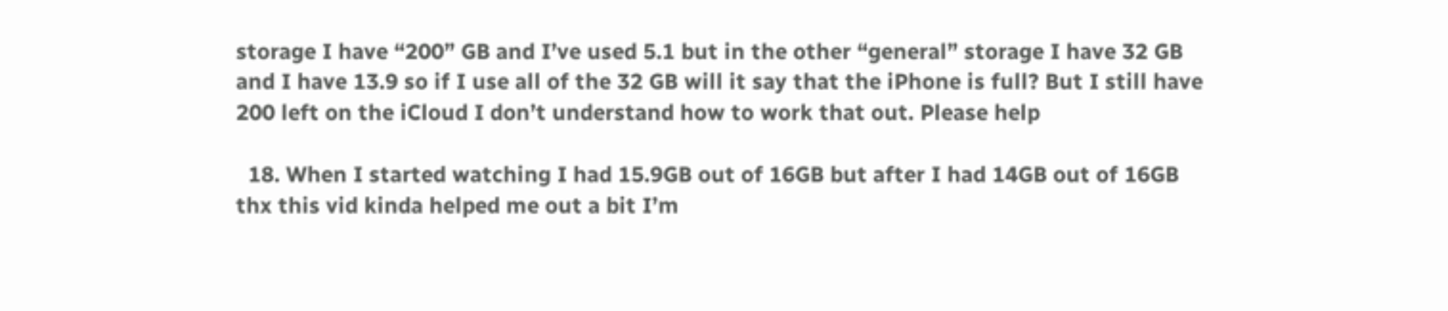storage I have “200” GB and I’ve used 5.1 but in the other “general” storage I have 32 GB and I have 13.9 so if I use all of the 32 GB will it say that the iPhone is full? But I still have 200 left on the iCloud I don’t understand how to work that out. Please help

  18. When I started watching I had 15.9GB out of 16GB but after I had 14GB out of 16GB thx this vid kinda helped me out a bit I’m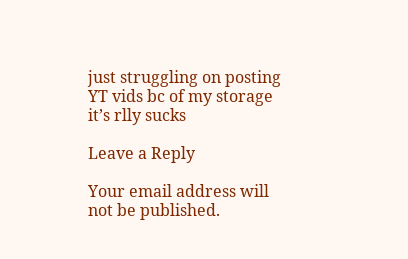just struggling on posting YT vids bc of my storage it’s rlly sucks

Leave a Reply

Your email address will not be published.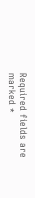Required fields are marked *